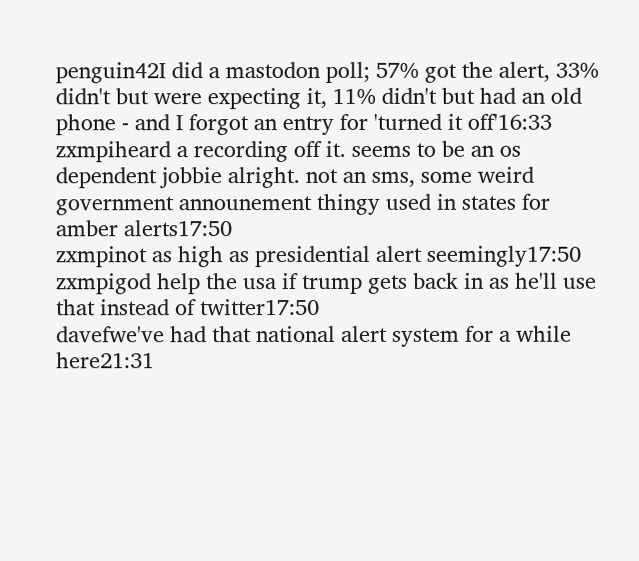penguin42I did a mastodon poll; 57% got the alert, 33% didn't but were expecting it, 11% didn't but had an old phone - and I forgot an entry for 'turned it off'16:33
zxmpiheard a recording off it. seems to be an os dependent jobbie alright. not an sms, some weird government announement thingy used in states for amber alerts17:50
zxmpinot as high as presidential alert seemingly17:50
zxmpigod help the usa if trump gets back in as he'll use that instead of twitter17:50
davefwe've had that national alert system for a while here21:31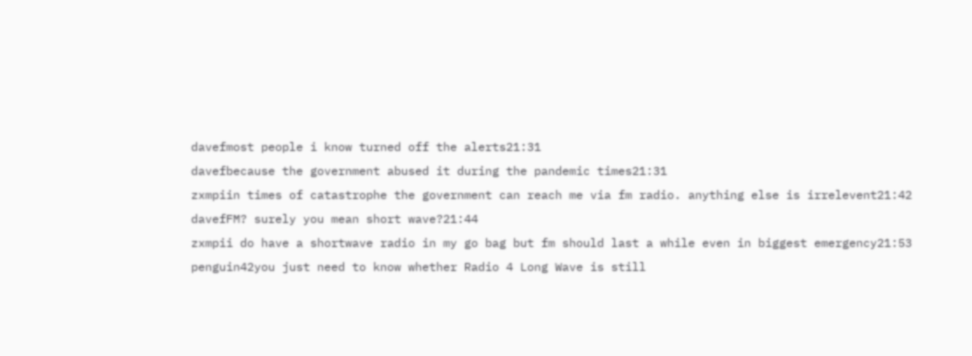davefmost people i know turned off the alerts21:31
davefbecause the government abused it during the pandemic times21:31
zxmpiin times of catastrophe the government can reach me via fm radio. anything else is irrelevent21:42
davefFM? surely you mean short wave?21:44
zxmpii do have a shortwave radio in my go bag but fm should last a while even in biggest emergency21:53
penguin42you just need to know whether Radio 4 Long Wave is still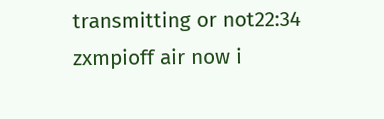transmitting or not22:34
zxmpioff air now i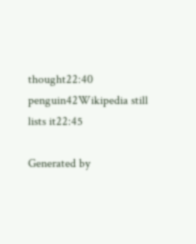thought22:40
penguin42Wikipedia still lists it22:45

Generated by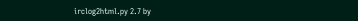irclog2html.py 2.7 by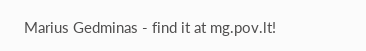Marius Gedminas - find it at mg.pov.lt!